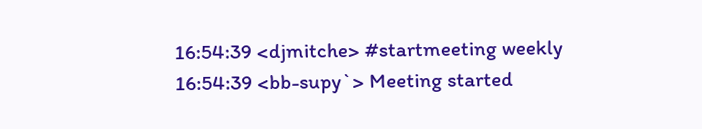16:54:39 <djmitche> #startmeeting weekly
16:54:39 <bb-supy`> Meeting started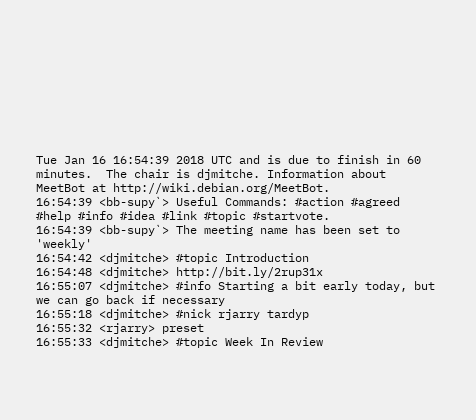Tue Jan 16 16:54:39 2018 UTC and is due to finish in 60 minutes.  The chair is djmitche. Information about MeetBot at http://wiki.debian.org/MeetBot.
16:54:39 <bb-supy`> Useful Commands: #action #agreed #help #info #idea #link #topic #startvote.
16:54:39 <bb-supy`> The meeting name has been set to 'weekly'
16:54:42 <djmitche> #topic Introduction
16:54:48 <djmitche> http://bit.ly/2rup31x
16:55:07 <djmitche> #info Starting a bit early today, but we can go back if necessary
16:55:18 <djmitche> #nick rjarry tardyp
16:55:32 <rjarry> preset
16:55:33 <djmitche> #topic Week In Review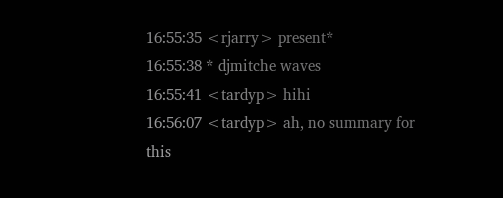16:55:35 <rjarry> present*
16:55:38 * djmitche waves
16:55:41 <tardyp> hihi
16:56:07 <tardyp> ah, no summary for this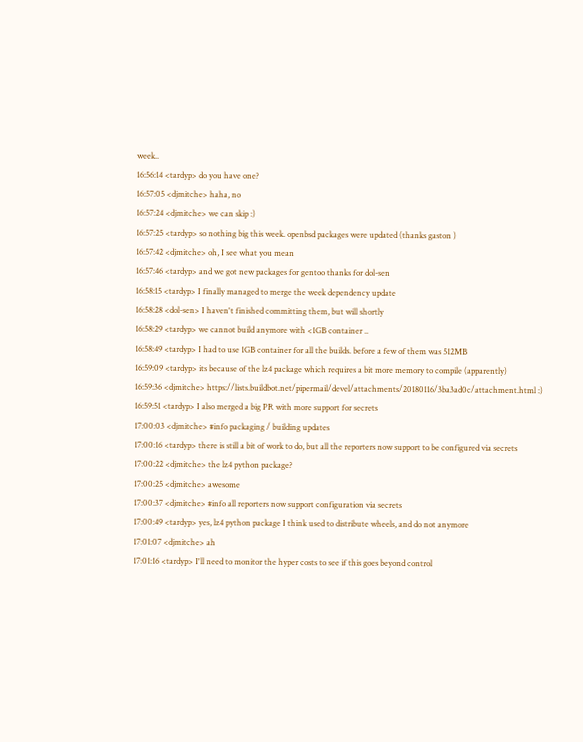week..
16:56:14 <tardyp> do you have one?
16:57:05 <djmitche> haha, no
16:57:24 <djmitche> we can skip :)
16:57:25 <tardyp> so nothing big this week. openbsd packages were updated (thanks gaston )
16:57:42 <djmitche> oh, I see what you mean
16:57:46 <tardyp> and we got new packages for gentoo thanks for dol-sen
16:58:15 <tardyp> I finally managed to merge the week dependency update
16:58:28 <dol-sen> I haven't finished committing them, but will shortly
16:58:29 <tardyp> we cannot build anymore with <1GB container ..
16:58:49 <tardyp> I had to use 1GB container for all the builds. before a few of them was 512MB
16:59:09 <tardyp> its because of the lz4 package which requires a bit more memory to compile (apparently)
16:59:36 <djmitche> https://lists.buildbot.net/pipermail/devel/attachments/20180116/3ba3ad0c/attachment.html :)
16:59:51 <tardyp> I also merged a big PR with more support for secrets
17:00:03 <djmitche> #info packaging / building updates
17:00:16 <tardyp> there is still a bit of work to do, but all the reporters now support to be configured via secrets
17:00:22 <djmitche> the lz4 python package?
17:00:25 <djmitche> awesome
17:00:37 <djmitche> #info all reporters now support configuration via secrets
17:00:49 <tardyp> yes, lz4 python package I think used to distribute wheels, and do not anymore
17:01:07 <djmitche> ah
17:01:16 <tardyp> I'll need to monitor the hyper costs to see if this goes beyond control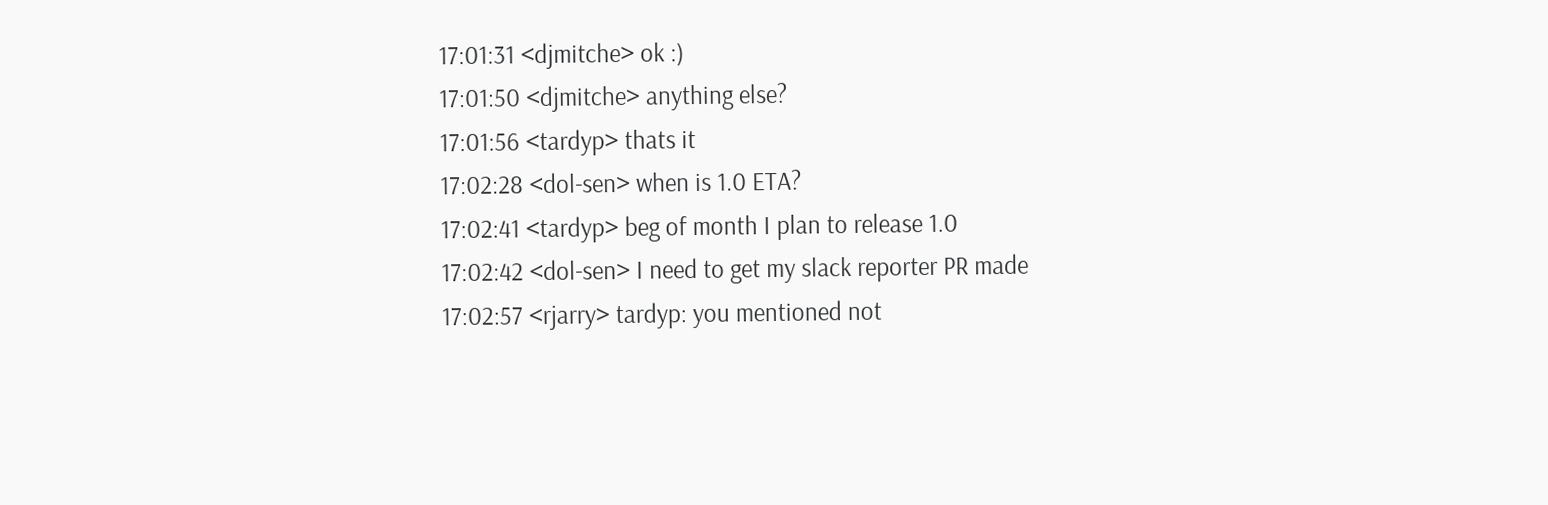17:01:31 <djmitche> ok :)
17:01:50 <djmitche> anything else?
17:01:56 <tardyp> thats it
17:02:28 <dol-sen> when is 1.0 ETA?
17:02:41 <tardyp> beg of month I plan to release 1.0
17:02:42 <dol-sen> I need to get my slack reporter PR made
17:02:57 <rjarry> tardyp: you mentioned not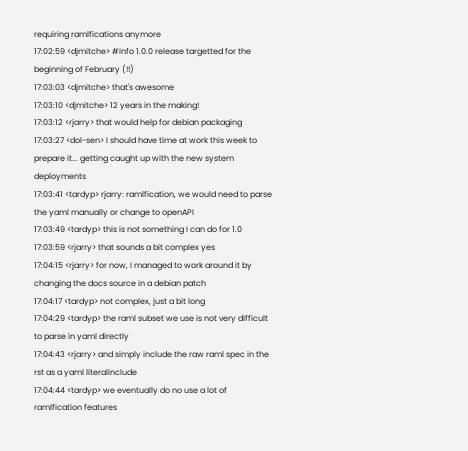requiring ramlfications anymore
17:02:59 <djmitche> #info 1.0.0 release targetted for the beginning of February (!!)
17:03:03 <djmitche> that's awesome
17:03:10 <djmitche> 12 years in the making!
17:03:12 <rjarry> that would help for debian packaging
17:03:27 <dol-sen> I should have time at work this week to prepare it... getting caught up with the new system deployments
17:03:41 <tardyp> rjarry: ramlfication, we would need to parse the yaml manually or change to openAPI
17:03:49 <tardyp> this is not something I can do for 1.0
17:03:59 <rjarry> that sounds a bit complex yes
17:04:15 <rjarry> for now, I managed to work around it by changing the docs source in a debian patch
17:04:17 <tardyp> not complex, just a bit long
17:04:29 <tardyp> the raml subset we use is not very difficult to parse in yaml directly
17:04:43 <rjarry> and simply include the raw raml spec in the rst as a yaml literalinclude
17:04:44 <tardyp> we eventually do no use a lot of ramlfication features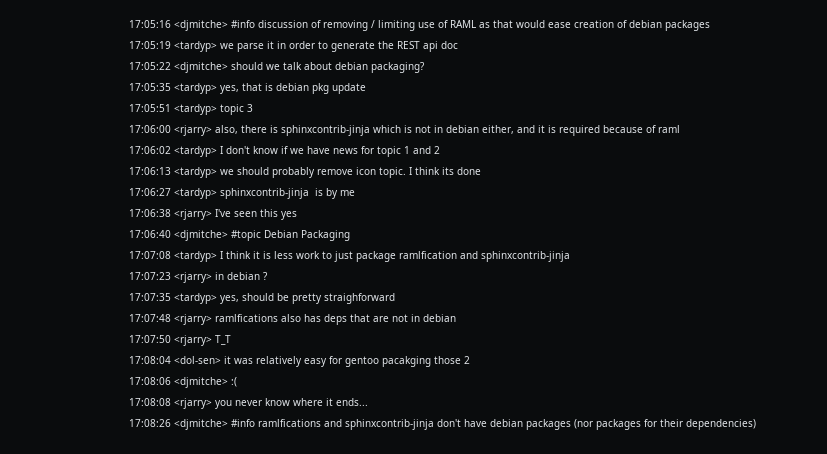17:05:16 <djmitche> #info discussion of removing / limiting use of RAML as that would ease creation of debian packages
17:05:19 <tardyp> we parse it in order to generate the REST api doc
17:05:22 <djmitche> should we talk about debian packaging?
17:05:35 <tardyp> yes, that is debian pkg update
17:05:51 <tardyp> topic 3
17:06:00 <rjarry> also, there is sphinxcontrib-jinja which is not in debian either, and it is required because of raml
17:06:02 <tardyp> I don't know if we have news for topic 1 and 2
17:06:13 <tardyp> we should probably remove icon topic. I think its done
17:06:27 <tardyp> sphinxcontrib-jinja  is by me
17:06:38 <rjarry> I've seen this yes
17:06:40 <djmitche> #topic Debian Packaging
17:07:08 <tardyp> I think it is less work to just package ramlfication and sphinxcontrib-jinja
17:07:23 <rjarry> in debian ?
17:07:35 <tardyp> yes, should be pretty straighforward
17:07:48 <rjarry> ramlfications also has deps that are not in debian
17:07:50 <rjarry> T_T
17:08:04 <dol-sen> it was relatively easy for gentoo pacakging those 2
17:08:06 <djmitche> :(
17:08:08 <rjarry> you never know where it ends...
17:08:26 <djmitche> #info ramlfications and sphinxcontrib-jinja don't have debian packages (nor packages for their dependencies)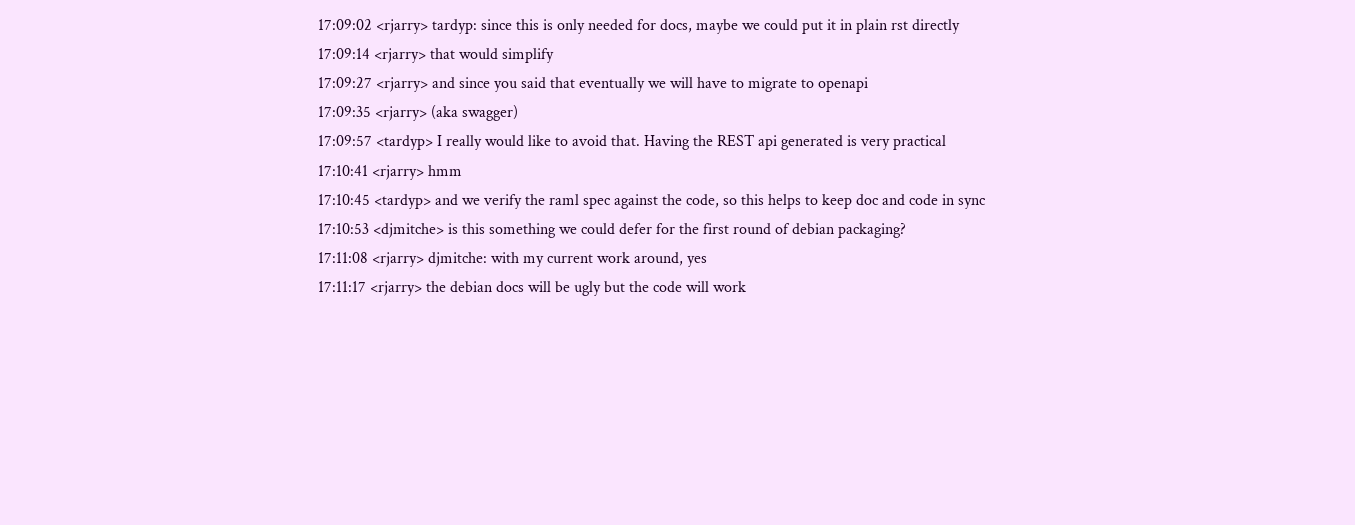17:09:02 <rjarry> tardyp: since this is only needed for docs, maybe we could put it in plain rst directly
17:09:14 <rjarry> that would simplify
17:09:27 <rjarry> and since you said that eventually we will have to migrate to openapi
17:09:35 <rjarry> (aka swagger)
17:09:57 <tardyp> I really would like to avoid that. Having the REST api generated is very practical
17:10:41 <rjarry> hmm
17:10:45 <tardyp> and we verify the raml spec against the code, so this helps to keep doc and code in sync
17:10:53 <djmitche> is this something we could defer for the first round of debian packaging?
17:11:08 <rjarry> djmitche: with my current work around, yes
17:11:17 <rjarry> the debian docs will be ugly but the code will work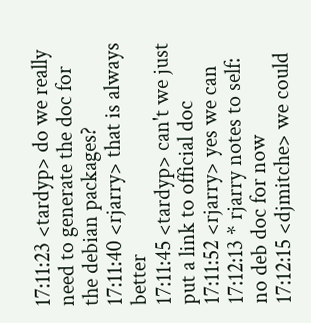17:11:23 <tardyp> do we really need to generate the doc for the debian packages?
17:11:40 <rjarry> that is always better
17:11:45 <tardyp> can't we just put a link to official doc
17:11:52 <rjarry> yes we can
17:12:13 * rjarry notes to self: no deb doc for now
17:12:15 <djmitche> we could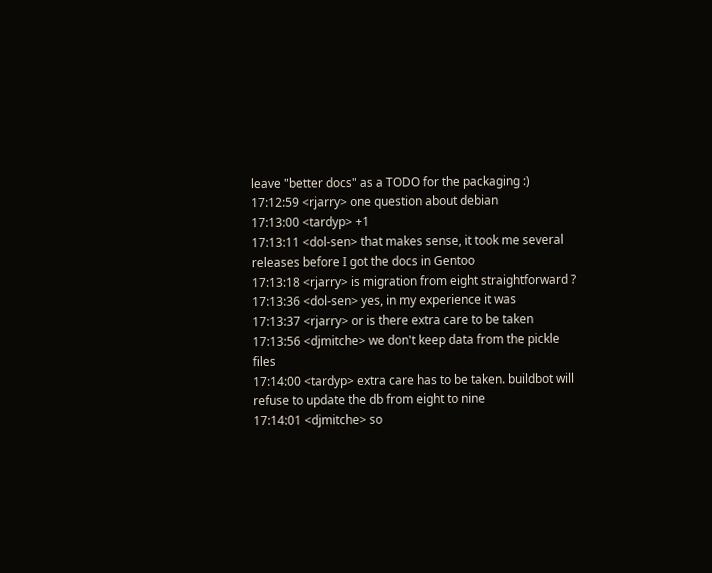leave "better docs" as a TODO for the packaging :)
17:12:59 <rjarry> one question about debian
17:13:00 <tardyp> +1
17:13:11 <dol-sen> that makes sense, it took me several releases before I got the docs in Gentoo
17:13:18 <rjarry> is migration from eight straightforward ?
17:13:36 <dol-sen> yes, in my experience it was
17:13:37 <rjarry> or is there extra care to be taken
17:13:56 <djmitche> we don't keep data from the pickle files
17:14:00 <tardyp> extra care has to be taken. buildbot will refuse to update the db from eight to nine
17:14:01 <djmitche> so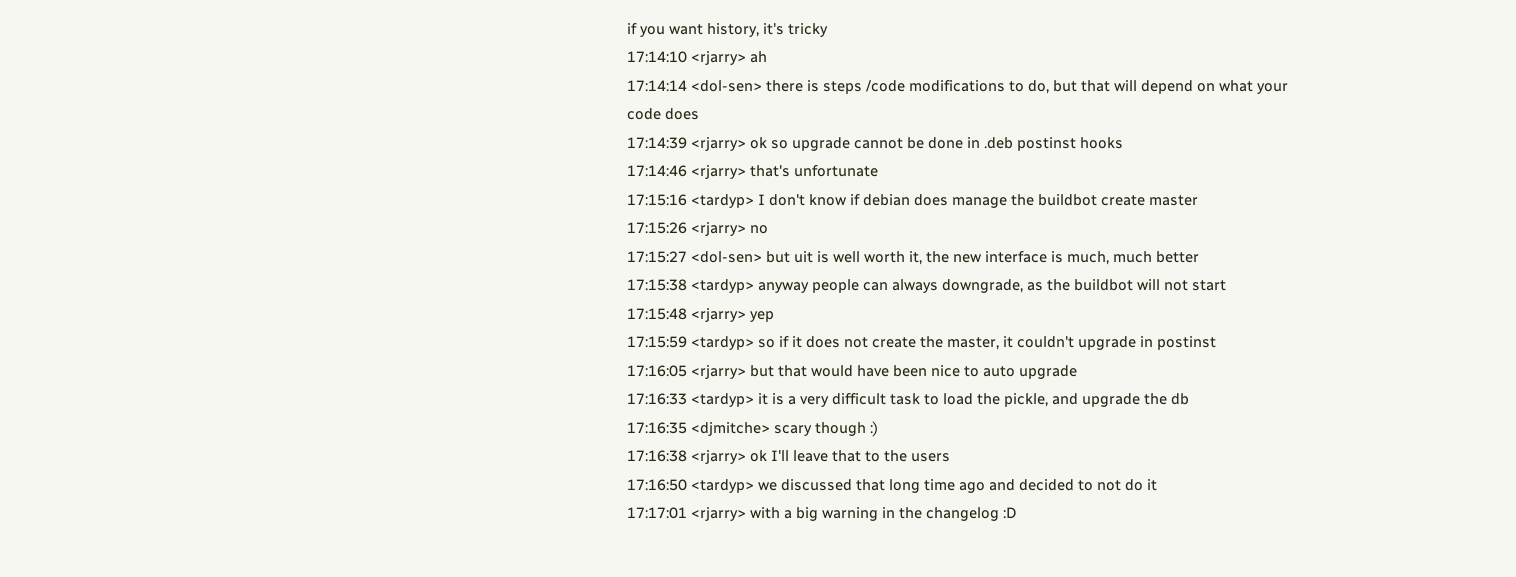if you want history, it's tricky
17:14:10 <rjarry> ah
17:14:14 <dol-sen> there is steps /code modifications to do, but that will depend on what your code does
17:14:39 <rjarry> ok so upgrade cannot be done in .deb postinst hooks
17:14:46 <rjarry> that's unfortunate
17:15:16 <tardyp> I don't know if debian does manage the buildbot create master
17:15:26 <rjarry> no
17:15:27 <dol-sen> but uit is well worth it, the new interface is much, much better
17:15:38 <tardyp> anyway people can always downgrade, as the buildbot will not start
17:15:48 <rjarry> yep
17:15:59 <tardyp> so if it does not create the master, it couldn't upgrade in postinst
17:16:05 <rjarry> but that would have been nice to auto upgrade
17:16:33 <tardyp> it is a very difficult task to load the pickle, and upgrade the db
17:16:35 <djmitche> scary though :)
17:16:38 <rjarry> ok I'll leave that to the users
17:16:50 <tardyp> we discussed that long time ago and decided to not do it
17:17:01 <rjarry> with a big warning in the changelog :D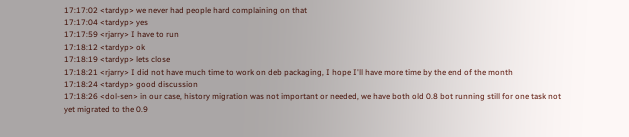17:17:02 <tardyp> we never had people hard complaining on that
17:17:04 <tardyp> yes
17:17:59 <rjarry> I have to run
17:18:12 <tardyp> ok
17:18:19 <tardyp> lets close
17:18:21 <rjarry> I did not have much time to work on deb packaging, I hope I'll have more time by the end of the month
17:18:24 <tardyp> good discussion
17:18:26 <dol-sen> in our case, history migration was not important or needed, we have both old 0.8 bot running still for one task not yet migrated to the 0.9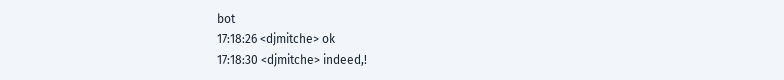bot
17:18:26 <djmitche> ok
17:18:30 <djmitche> indeed,!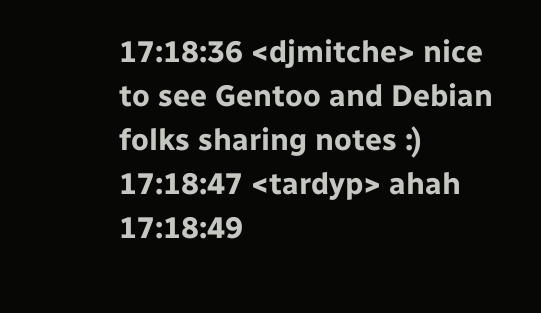17:18:36 <djmitche> nice to see Gentoo and Debian folks sharing notes :)
17:18:47 <tardyp> ahah
17:18:49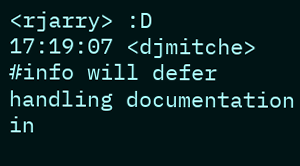<rjarry> :D
17:19:07 <djmitche> #info will defer handling documentation in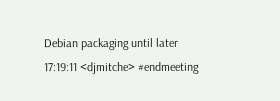Debian packaging until later
17:19:11 <djmitche> #endmeeting